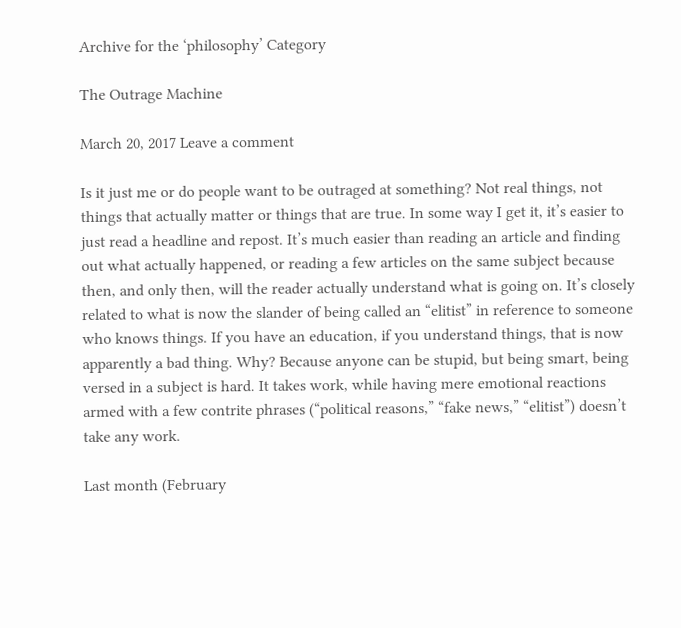Archive for the ‘philosophy’ Category

The Outrage Machine

March 20, 2017 Leave a comment

Is it just me or do people want to be outraged at something? Not real things, not things that actually matter or things that are true. In some way I get it, it’s easier to just read a headline and repost. It’s much easier than reading an article and finding out what actually happened, or reading a few articles on the same subject because then, and only then, will the reader actually understand what is going on. It’s closely related to what is now the slander of being called an “elitist” in reference to someone who knows things. If you have an education, if you understand things, that is now apparently a bad thing. Why? Because anyone can be stupid, but being smart, being versed in a subject is hard. It takes work, while having mere emotional reactions armed with a few contrite phrases (“political reasons,” “fake news,” “elitist”) doesn’t take any work.

Last month (February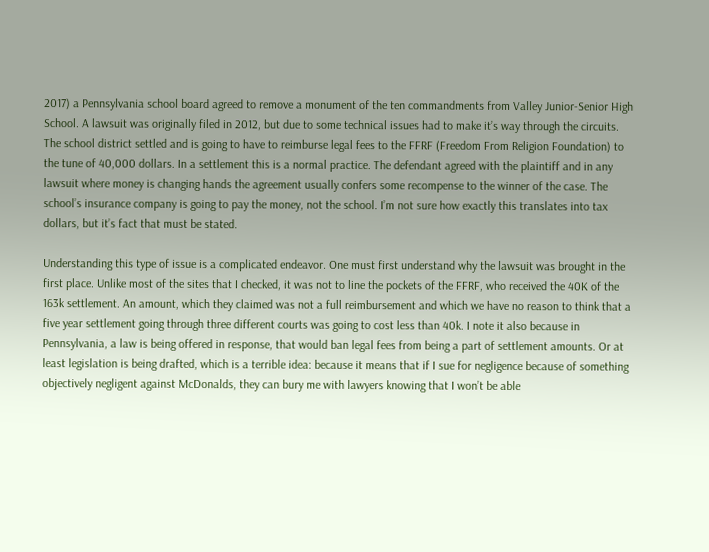2017) a Pennsylvania school board agreed to remove a monument of the ten commandments from Valley Junior-Senior High School. A lawsuit was originally filed in 2012, but due to some technical issues had to make it’s way through the circuits. The school district settled and is going to have to reimburse legal fees to the FFRF (Freedom From Religion Foundation) to the tune of 40,000 dollars. In a settlement this is a normal practice. The defendant agreed with the plaintiff and in any lawsuit where money is changing hands the agreement usually confers some recompense to the winner of the case. The school’s insurance company is going to pay the money, not the school. I’m not sure how exactly this translates into tax dollars, but it’s fact that must be stated.

Understanding this type of issue is a complicated endeavor. One must first understand why the lawsuit was brought in the first place. Unlike most of the sites that I checked, it was not to line the pockets of the FFRF, who received the 40K of the 163k settlement. An amount, which they claimed was not a full reimbursement and which we have no reason to think that a five year settlement going through three different courts was going to cost less than 40k. I note it also because in Pennsylvania, a law is being offered in response, that would ban legal fees from being a part of settlement amounts. Or at least legislation is being drafted, which is a terrible idea: because it means that if I sue for negligence because of something objectively negligent against McDonalds, they can bury me with lawyers knowing that I won’t be able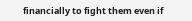financially to fight them even if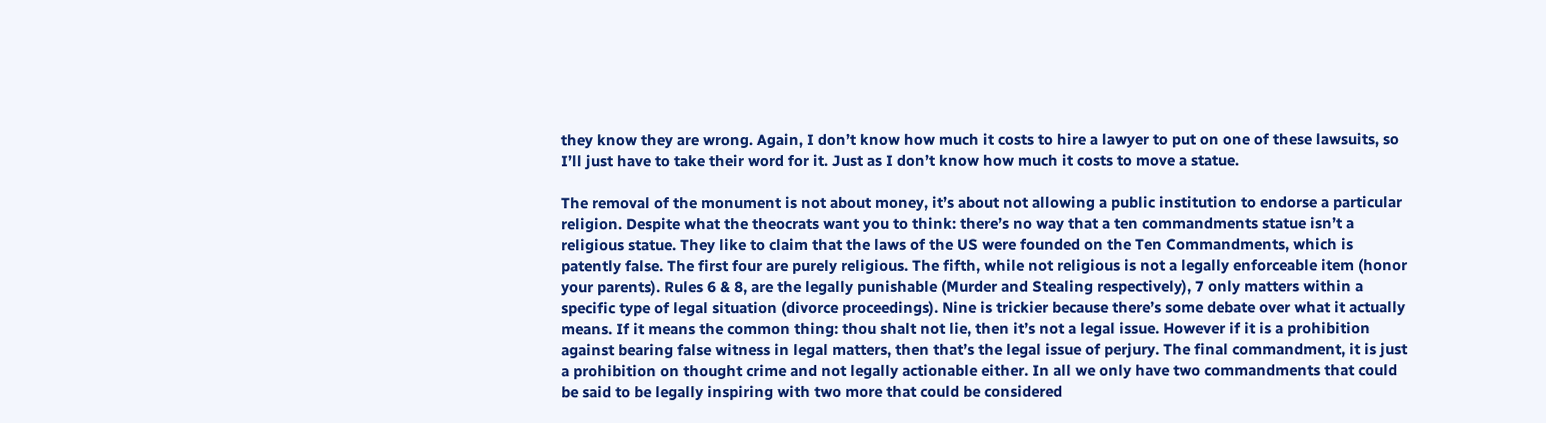they know they are wrong. Again, I don’t know how much it costs to hire a lawyer to put on one of these lawsuits, so I’ll just have to take their word for it. Just as I don’t know how much it costs to move a statue.

The removal of the monument is not about money, it’s about not allowing a public institution to endorse a particular religion. Despite what the theocrats want you to think: there’s no way that a ten commandments statue isn’t a religious statue. They like to claim that the laws of the US were founded on the Ten Commandments, which is patently false. The first four are purely religious. The fifth, while not religious is not a legally enforceable item (honor your parents). Rules 6 & 8, are the legally punishable (Murder and Stealing respectively), 7 only matters within a specific type of legal situation (divorce proceedings). Nine is trickier because there’s some debate over what it actually means. If it means the common thing: thou shalt not lie, then it’s not a legal issue. However if it is a prohibition against bearing false witness in legal matters, then that’s the legal issue of perjury. The final commandment, it is just a prohibition on thought crime and not legally actionable either. In all we only have two commandments that could be said to be legally inspiring with two more that could be considered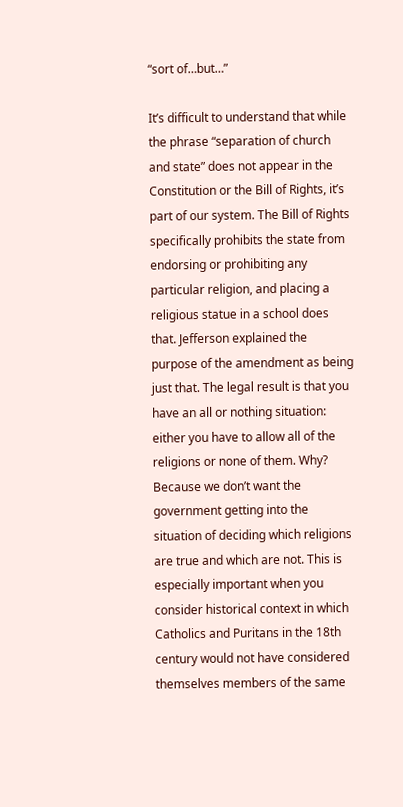“sort of…but…”

It’s difficult to understand that while the phrase “separation of church and state” does not appear in the Constitution or the Bill of Rights, it’s part of our system. The Bill of Rights specifically prohibits the state from endorsing or prohibiting any particular religion, and placing a religious statue in a school does that. Jefferson explained the purpose of the amendment as being just that. The legal result is that you have an all or nothing situation: either you have to allow all of the religions or none of them. Why? Because we don’t want the government getting into the situation of deciding which religions are true and which are not. This is especially important when you consider historical context in which Catholics and Puritans in the 18th century would not have considered themselves members of the same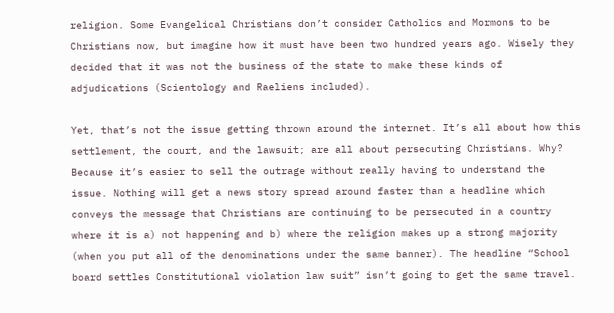religion. Some Evangelical Christians don’t consider Catholics and Mormons to be Christians now, but imagine how it must have been two hundred years ago. Wisely they decided that it was not the business of the state to make these kinds of adjudications (Scientology and Raeliens included).

Yet, that’s not the issue getting thrown around the internet. It’s all about how this settlement, the court, and the lawsuit; are all about persecuting Christians. Why? Because it’s easier to sell the outrage without really having to understand the issue. Nothing will get a news story spread around faster than a headline which conveys the message that Christians are continuing to be persecuted in a country where it is a) not happening and b) where the religion makes up a strong majority (when you put all of the denominations under the same banner). The headline “School board settles Constitutional violation law suit” isn’t going to get the same travel.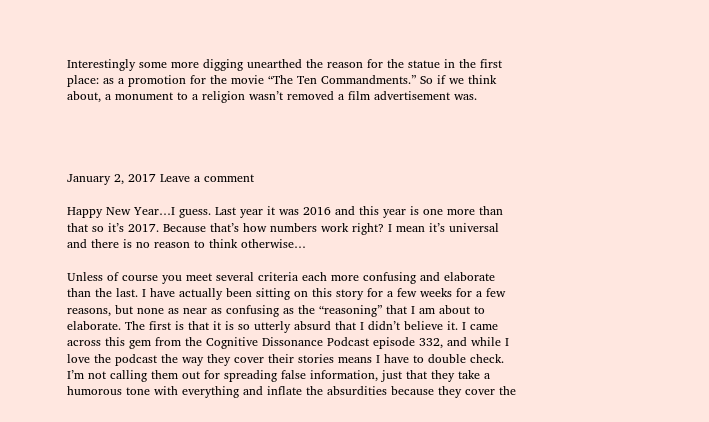Interestingly some more digging unearthed the reason for the statue in the first place: as a promotion for the movie “The Ten Commandments.” So if we think about, a monument to a religion wasn’t removed a film advertisement was.




January 2, 2017 Leave a comment

Happy New Year…I guess. Last year it was 2016 and this year is one more than that so it’s 2017. Because that’s how numbers work right? I mean it’s universal and there is no reason to think otherwise…

Unless of course you meet several criteria each more confusing and elaborate than the last. I have actually been sitting on this story for a few weeks for a few reasons, but none as near as confusing as the “reasoning” that I am about to elaborate. The first is that it is so utterly absurd that I didn’t believe it. I came across this gem from the Cognitive Dissonance Podcast episode 332, and while I love the podcast the way they cover their stories means I have to double check. I’m not calling them out for spreading false information, just that they take a humorous tone with everything and inflate the absurdities because they cover the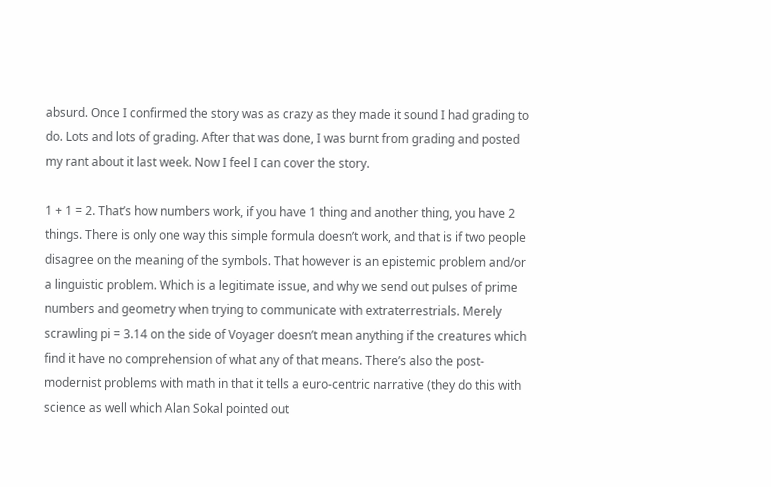absurd. Once I confirmed the story was as crazy as they made it sound I had grading to do. Lots and lots of grading. After that was done, I was burnt from grading and posted my rant about it last week. Now I feel I can cover the story.

1 + 1 = 2. That’s how numbers work, if you have 1 thing and another thing, you have 2 things. There is only one way this simple formula doesn’t work, and that is if two people disagree on the meaning of the symbols. That however is an epistemic problem and/or a linguistic problem. Which is a legitimate issue, and why we send out pulses of prime numbers and geometry when trying to communicate with extraterrestrials. Merely scrawling pi = 3.14 on the side of Voyager doesn’t mean anything if the creatures which find it have no comprehension of what any of that means. There’s also the post-modernist problems with math in that it tells a euro-centric narrative (they do this with science as well which Alan Sokal pointed out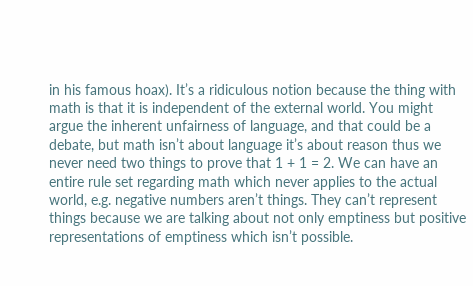in his famous hoax). It’s a ridiculous notion because the thing with math is that it is independent of the external world. You might argue the inherent unfairness of language, and that could be a debate, but math isn’t about language it’s about reason thus we never need two things to prove that 1 + 1 = 2. We can have an entire rule set regarding math which never applies to the actual world, e.g. negative numbers aren’t things. They can’t represent things because we are talking about not only emptiness but positive representations of emptiness which isn’t possible.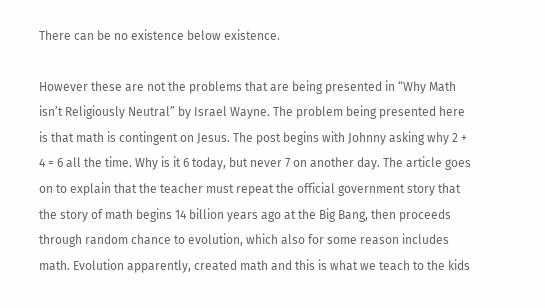There can be no existence below existence.

However these are not the problems that are being presented in “Why Math isn’t Religiously Neutral” by Israel Wayne. The problem being presented here is that math is contingent on Jesus. The post begins with Johnny asking why 2 + 4 = 6 all the time. Why is it 6 today, but never 7 on another day. The article goes on to explain that the teacher must repeat the official government story that the story of math begins 14 billion years ago at the Big Bang, then proceeds through random chance to evolution, which also for some reason includes math. Evolution apparently, created math and this is what we teach to the kids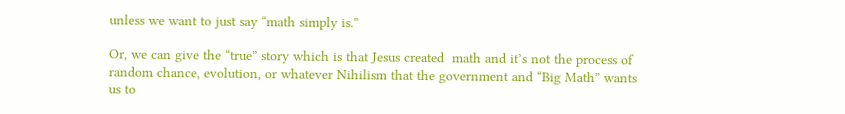unless we want to just say “math simply is.”

Or, we can give the “true” story which is that Jesus created  math and it’s not the process of random chance, evolution, or whatever Nihilism that the government and “Big Math” wants us to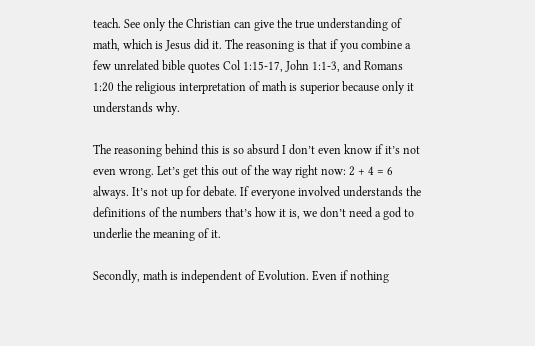teach. See only the Christian can give the true understanding of math, which is Jesus did it. The reasoning is that if you combine a few unrelated bible quotes Col 1:15-17, John 1:1-3, and Romans 1:20 the religious interpretation of math is superior because only it understands why.

The reasoning behind this is so absurd I don’t even know if it’s not even wrong. Let’s get this out of the way right now: 2 + 4 = 6 always. It’s not up for debate. If everyone involved understands the definitions of the numbers that’s how it is, we don’t need a god to underlie the meaning of it.

Secondly, math is independent of Evolution. Even if nothing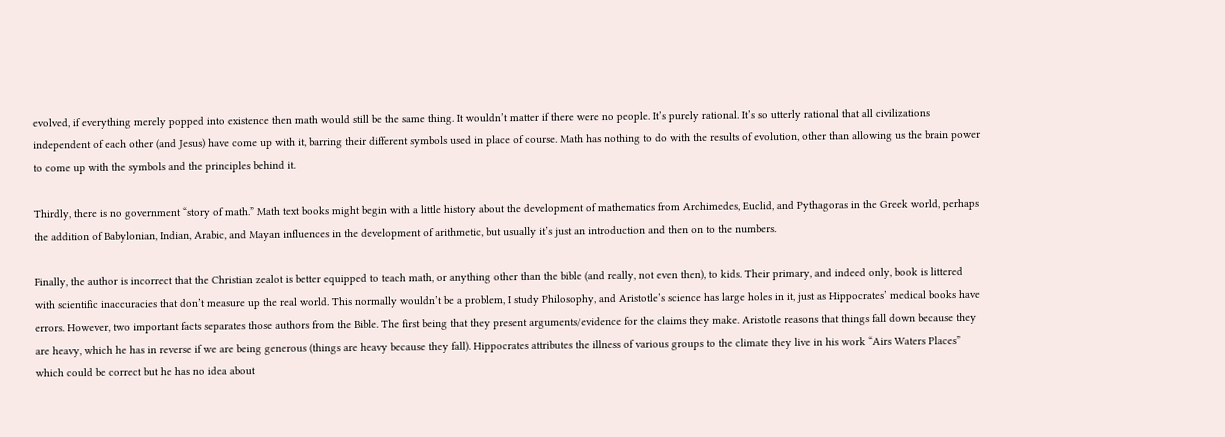evolved, if everything merely popped into existence then math would still be the same thing. It wouldn’t matter if there were no people. It’s purely rational. It’s so utterly rational that all civilizations independent of each other (and Jesus) have come up with it, barring their different symbols used in place of course. Math has nothing to do with the results of evolution, other than allowing us the brain power to come up with the symbols and the principles behind it.

Thirdly, there is no government “story of math.” Math text books might begin with a little history about the development of mathematics from Archimedes, Euclid, and Pythagoras in the Greek world, perhaps the addition of Babylonian, Indian, Arabic, and Mayan influences in the development of arithmetic, but usually it’s just an introduction and then on to the numbers.

Finally, the author is incorrect that the Christian zealot is better equipped to teach math, or anything other than the bible (and really, not even then), to kids. Their primary, and indeed only, book is littered with scientific inaccuracies that don’t measure up the real world. This normally wouldn’t be a problem, I study Philosophy, and Aristotle’s science has large holes in it, just as Hippocrates’ medical books have errors. However, two important facts separates those authors from the Bible. The first being that they present arguments/evidence for the claims they make. Aristotle reasons that things fall down because they are heavy, which he has in reverse if we are being generous (things are heavy because they fall). Hippocrates attributes the illness of various groups to the climate they live in his work “Airs Waters Places” which could be correct but he has no idea about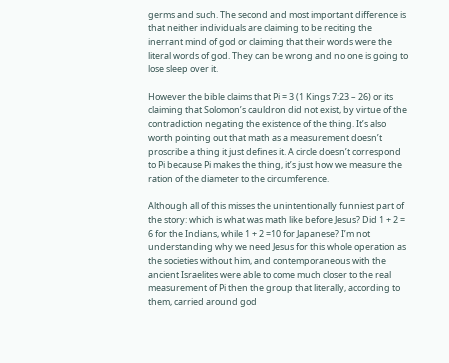germs and such. The second and most important difference is that neither individuals are claiming to be reciting the inerrant mind of god or claiming that their words were the literal words of god. They can be wrong and no one is going to lose sleep over it.

However the bible claims that Pi = 3 (1 Kings 7:23 – 26) or its claiming that Solomon’s cauldron did not exist, by virtue of the contradiction negating the existence of the thing. It’s also worth pointing out that math as a measurement doesn’t proscribe a thing it just defines it. A circle doesn’t correspond to Pi because Pi makes the thing, it’s just how we measure the ration of the diameter to the circumference.

Although all of this misses the unintentionally funniest part of the story: which is what was math like before Jesus? Did 1 + 2 = 6 for the Indians, while 1 + 2 =10 for Japanese? I’m not understanding why we need Jesus for this whole operation as the societies without him, and contemporaneous with the ancient Israelites were able to come much closer to the real measurement of Pi then the group that literally, according to them, carried around god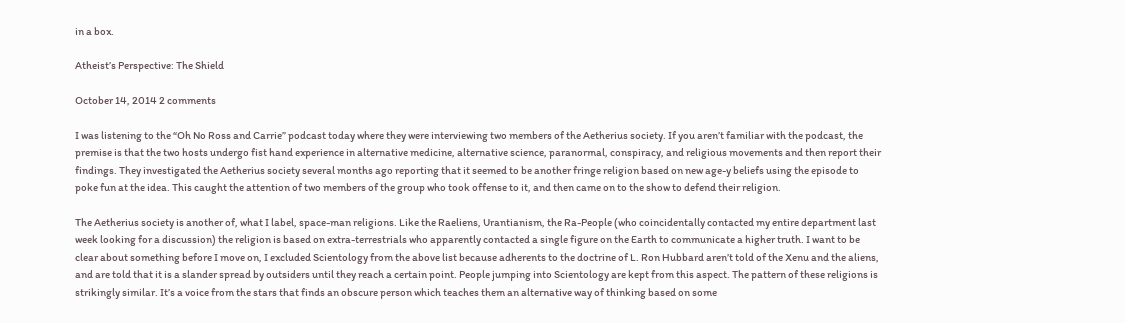in a box.

Atheist’s Perspective: The Shield

October 14, 2014 2 comments

I was listening to the “Oh No Ross and Carrie” podcast today where they were interviewing two members of the Aetherius society. If you aren’t familiar with the podcast, the premise is that the two hosts undergo fist hand experience in alternative medicine, alternative science, paranormal, conspiracy, and religious movements and then report their findings. They investigated the Aetherius society several months ago reporting that it seemed to be another fringe religion based on new age-y beliefs using the episode to poke fun at the idea. This caught the attention of two members of the group who took offense to it, and then came on to the show to defend their religion.

The Aetherius society is another of, what I label, space-man religions. Like the Raeliens, Urantianism, the Ra-People (who coincidentally contacted my entire department last week looking for a discussion) the religion is based on extra-terrestrials who apparently contacted a single figure on the Earth to communicate a higher truth. I want to be clear about something before I move on, I excluded Scientology from the above list because adherents to the doctrine of L. Ron Hubbard aren’t told of the Xenu and the aliens, and are told that it is a slander spread by outsiders until they reach a certain point. People jumping into Scientology are kept from this aspect. The pattern of these religions is strikingly similar. It’s a voice from the stars that finds an obscure person which teaches them an alternative way of thinking based on some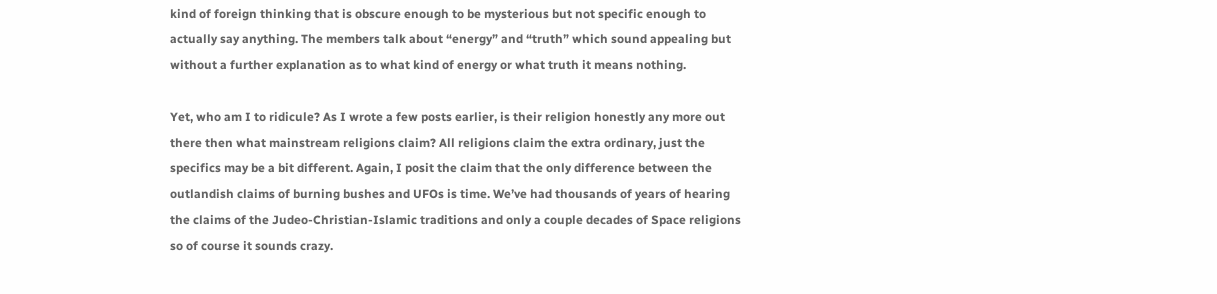kind of foreign thinking that is obscure enough to be mysterious but not specific enough to actually say anything. The members talk about “energy” and “truth” which sound appealing but without a further explanation as to what kind of energy or what truth it means nothing.

Yet, who am I to ridicule? As I wrote a few posts earlier, is their religion honestly any more out there then what mainstream religions claim? All religions claim the extra ordinary, just the specifics may be a bit different. Again, I posit the claim that the only difference between the outlandish claims of burning bushes and UFOs is time. We’ve had thousands of years of hearing the claims of the Judeo-Christian-Islamic traditions and only a couple decades of Space religions so of course it sounds crazy.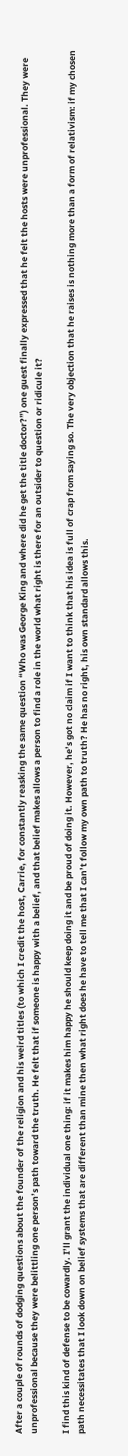After a couple of rounds of dodging questions about the founder of the religion and his weird titles (to which I credit the host, Carrie, for constantly reasking the same question “Who was George King and where did he get the title doctor?”) one guest finally expressed that he felt the hosts were unprofessional. They were unprofessional because they were belittling one person’s path toward the truth. He felt that if someone is happy with a belief, and that belief makes allows a person to find a role in the world what right is there for an outsider to question or ridicule it?

I find this kind of defense to be cowardly. I’ll grant the individual one thing: if it makes him happy he should keep doing it and be proud of doing it. However, he’s got no claim if I want to think that his idea is full of crap from saying so. The very objection that he raises is nothing more than a form of relativism: if my chosen path necessitates that I look down on belief systems that are different than mine then what right does he have to tell me that I can’t follow my own path to truth? He has no right, his own standard allows this.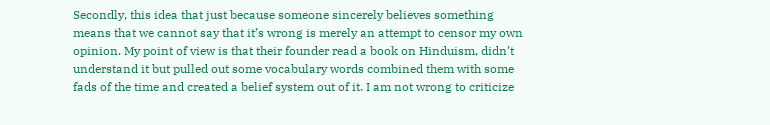Secondly, this idea that just because someone sincerely believes something means that we cannot say that it’s wrong is merely an attempt to censor my own opinion. My point of view is that their founder read a book on Hinduism, didn’t understand it but pulled out some vocabulary words combined them with some fads of the time and created a belief system out of it. I am not wrong to criticize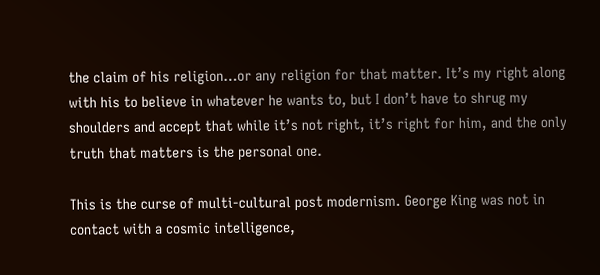the claim of his religion…or any religion for that matter. It’s my right along with his to believe in whatever he wants to, but I don’t have to shrug my shoulders and accept that while it’s not right, it’s right for him, and the only truth that matters is the personal one.

This is the curse of multi-cultural post modernism. George King was not in contact with a cosmic intelligence,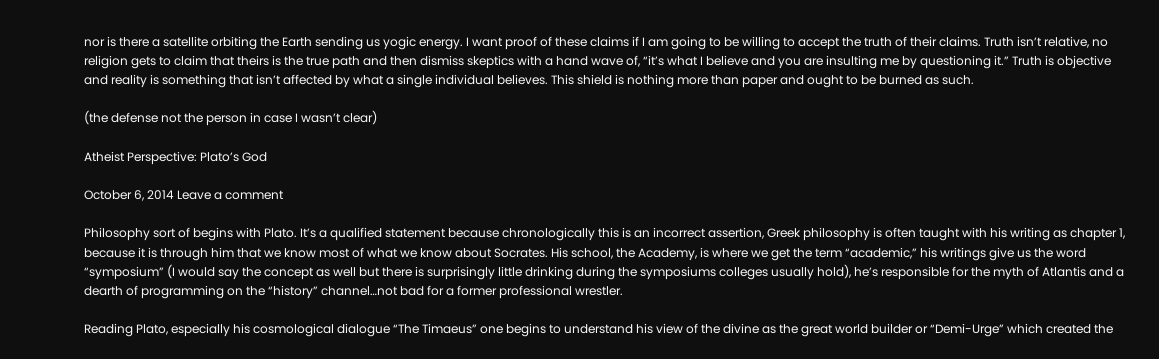nor is there a satellite orbiting the Earth sending us yogic energy. I want proof of these claims if I am going to be willing to accept the truth of their claims. Truth isn’t relative, no religion gets to claim that theirs is the true path and then dismiss skeptics with a hand wave of, “it’s what I believe and you are insulting me by questioning it.” Truth is objective and reality is something that isn’t affected by what a single individual believes. This shield is nothing more than paper and ought to be burned as such.

(the defense not the person in case I wasn’t clear)

Atheist Perspective: Plato’s God

October 6, 2014 Leave a comment

Philosophy sort of begins with Plato. It’s a qualified statement because chronologically this is an incorrect assertion, Greek philosophy is often taught with his writing as chapter 1, because it is through him that we know most of what we know about Socrates. His school, the Academy, is where we get the term “academic,” his writings give us the word “symposium” (I would say the concept as well but there is surprisingly little drinking during the symposiums colleges usually hold), he’s responsible for the myth of Atlantis and a dearth of programming on the “history” channel…not bad for a former professional wrestler.

Reading Plato, especially his cosmological dialogue “The Timaeus” one begins to understand his view of the divine as the great world builder or “Demi-Urge” which created the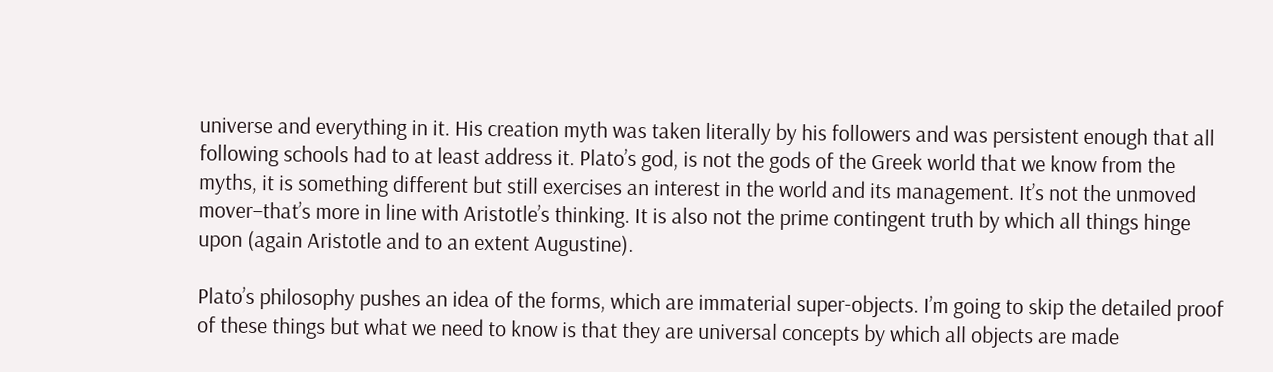universe and everything in it. His creation myth was taken literally by his followers and was persistent enough that all following schools had to at least address it. Plato’s god, is not the gods of the Greek world that we know from the myths, it is something different but still exercises an interest in the world and its management. It’s not the unmoved mover–that’s more in line with Aristotle’s thinking. It is also not the prime contingent truth by which all things hinge upon (again Aristotle and to an extent Augustine).

Plato’s philosophy pushes an idea of the forms, which are immaterial super-objects. I’m going to skip the detailed proof of these things but what we need to know is that they are universal concepts by which all objects are made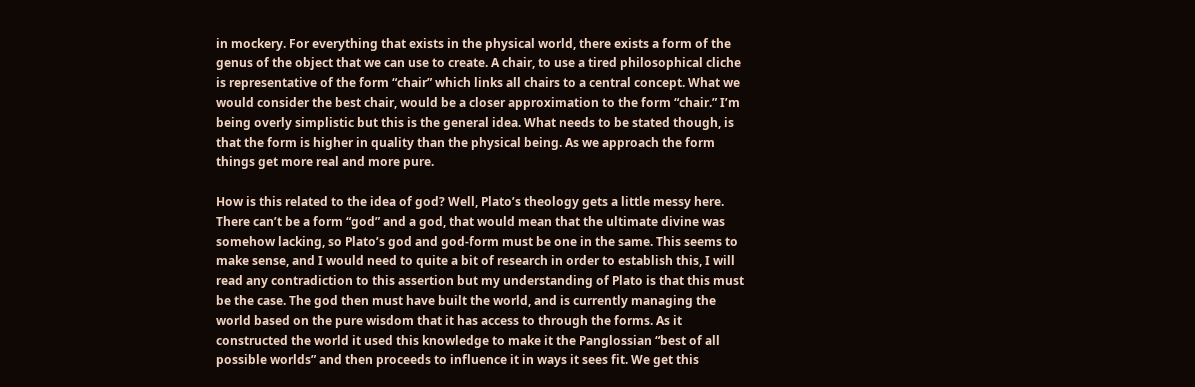in mockery. For everything that exists in the physical world, there exists a form of the genus of the object that we can use to create. A chair, to use a tired philosophical cliche is representative of the form “chair” which links all chairs to a central concept. What we would consider the best chair, would be a closer approximation to the form “chair.” I’m being overly simplistic but this is the general idea. What needs to be stated though, is that the form is higher in quality than the physical being. As we approach the form things get more real and more pure.

How is this related to the idea of god? Well, Plato’s theology gets a little messy here. There can’t be a form “god” and a god, that would mean that the ultimate divine was somehow lacking, so Plato’s god and god-form must be one in the same. This seems to make sense, and I would need to quite a bit of research in order to establish this, I will read any contradiction to this assertion but my understanding of Plato is that this must be the case. The god then must have built the world, and is currently managing the world based on the pure wisdom that it has access to through the forms. As it constructed the world it used this knowledge to make it the Panglossian “best of all possible worlds” and then proceeds to influence it in ways it sees fit. We get this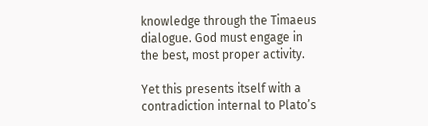knowledge through the Timaeus dialogue. God must engage in the best, most proper activity.

Yet this presents itself with a contradiction internal to Plato’s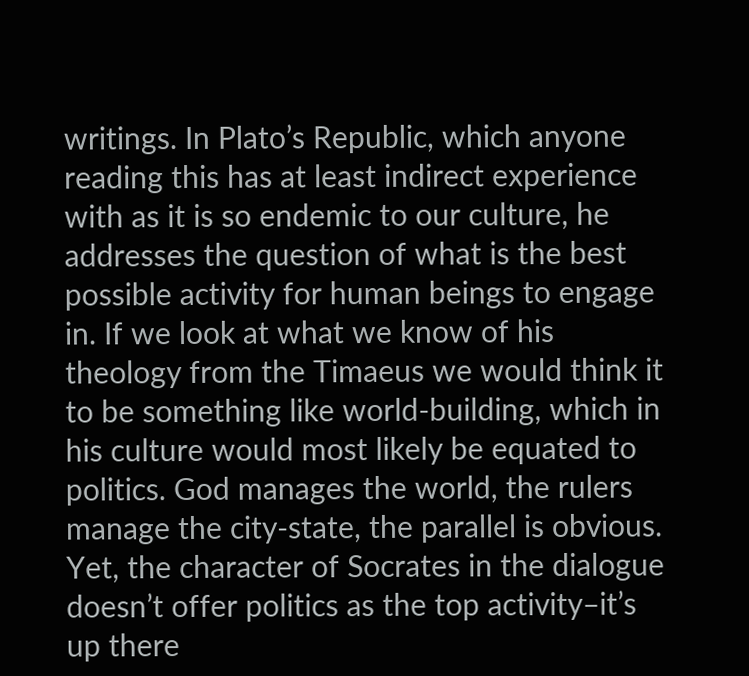writings. In Plato’s Republic, which anyone reading this has at least indirect experience with as it is so endemic to our culture, he addresses the question of what is the best possible activity for human beings to engage in. If we look at what we know of his theology from the Timaeus we would think it to be something like world-building, which in his culture would most likely be equated to politics. God manages the world, the rulers manage the city-state, the parallel is obvious. Yet, the character of Socrates in the dialogue doesn’t offer politics as the top activity–it’s up there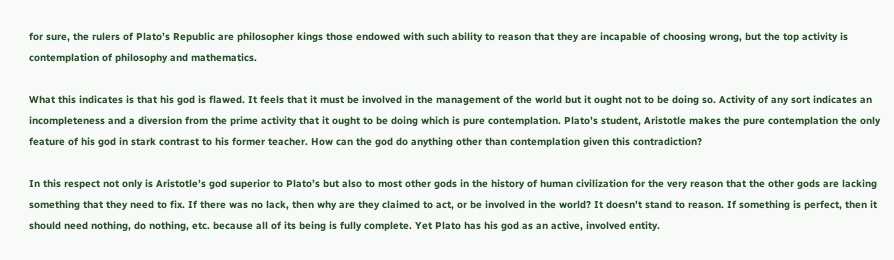for sure, the rulers of Plato’s Republic are philosopher kings those endowed with such ability to reason that they are incapable of choosing wrong, but the top activity is contemplation of philosophy and mathematics.

What this indicates is that his god is flawed. It feels that it must be involved in the management of the world but it ought not to be doing so. Activity of any sort indicates an incompleteness and a diversion from the prime activity that it ought to be doing which is pure contemplation. Plato’s student, Aristotle makes the pure contemplation the only feature of his god in stark contrast to his former teacher. How can the god do anything other than contemplation given this contradiction?

In this respect not only is Aristotle’s god superior to Plato’s but also to most other gods in the history of human civilization for the very reason that the other gods are lacking something that they need to fix. If there was no lack, then why are they claimed to act, or be involved in the world? It doesn’t stand to reason. If something is perfect, then it should need nothing, do nothing, etc. because all of its being is fully complete. Yet Plato has his god as an active, involved entity.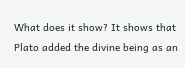What does it show? It shows that Plato added the divine being as an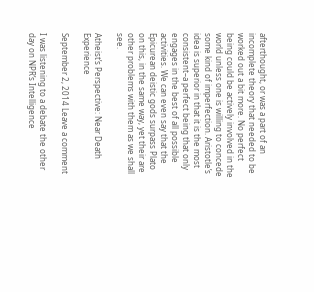afterthought, or was a part of an incomplete theory that needed to be worked out a bit more. No perfect being could be actively involved in the world unless one is willing to concede some kind of imperfection. Aristotle’s idea is superior in that it is the most consistent–a perfect being that only engages in the best of all possible activities. We can even say that the Epicurean deistic gods surpass Plato on this, in the same way, yet their are other problems with them as we shall see.

Atheist’s Perspective: Near Death Experience

September 2, 2014 Leave a comment

I was listening to a debate the other day on NPR’s Intelligence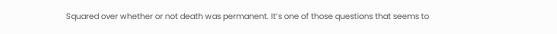Squared over whether or not death was permanent. It’s one of those questions that seems to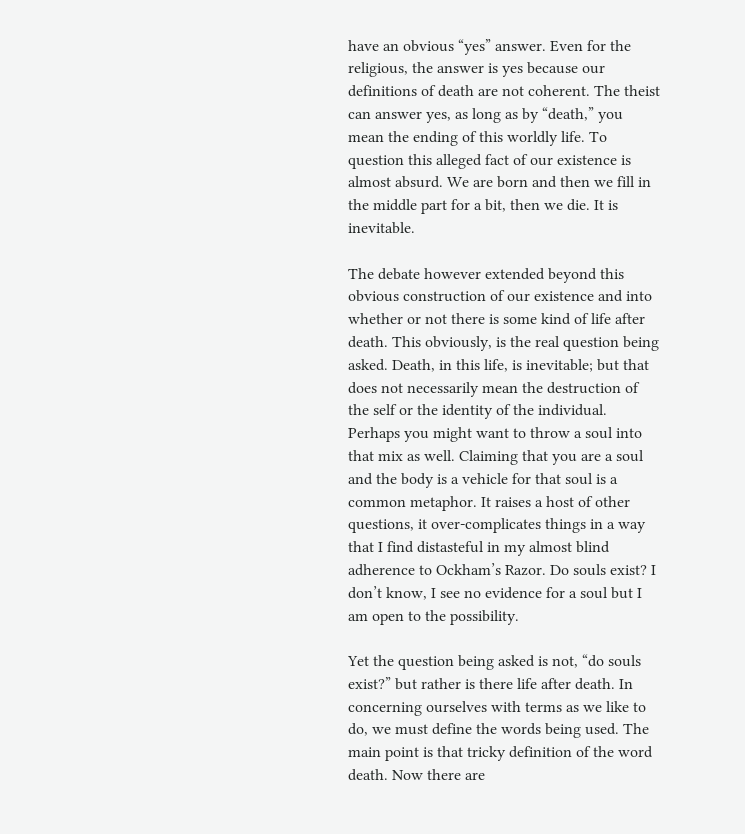have an obvious “yes” answer. Even for the religious, the answer is yes because our definitions of death are not coherent. The theist can answer yes, as long as by “death,” you mean the ending of this worldly life. To question this alleged fact of our existence is almost absurd. We are born and then we fill in the middle part for a bit, then we die. It is inevitable.

The debate however extended beyond this obvious construction of our existence and into whether or not there is some kind of life after death. This obviously, is the real question being asked. Death, in this life, is inevitable; but that does not necessarily mean the destruction of the self or the identity of the individual. Perhaps you might want to throw a soul into that mix as well. Claiming that you are a soul and the body is a vehicle for that soul is a common metaphor. It raises a host of other questions, it over-complicates things in a way that I find distasteful in my almost blind adherence to Ockham’s Razor. Do souls exist? I don’t know, I see no evidence for a soul but I am open to the possibility.

Yet the question being asked is not, “do souls exist?” but rather is there life after death. In concerning ourselves with terms as we like to do, we must define the words being used. The main point is that tricky definition of the word death. Now there are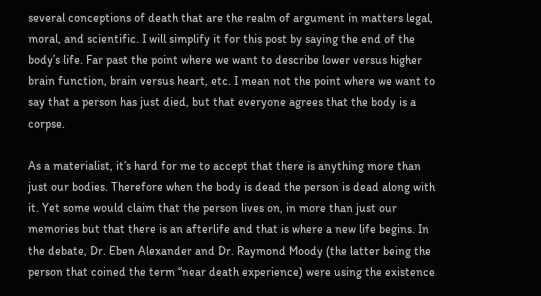several conceptions of death that are the realm of argument in matters legal, moral, and scientific. I will simplify it for this post by saying the end of the body’s life. Far past the point where we want to describe lower versus higher brain function, brain versus heart, etc. I mean not the point where we want to say that a person has just died, but that everyone agrees that the body is a corpse.

As a materialist, it’s hard for me to accept that there is anything more than just our bodies. Therefore when the body is dead the person is dead along with it. Yet some would claim that the person lives on, in more than just our memories but that there is an afterlife and that is where a new life begins. In the debate, Dr. Eben Alexander and Dr. Raymond Moody (the latter being the person that coined the term “near death experience) were using the existence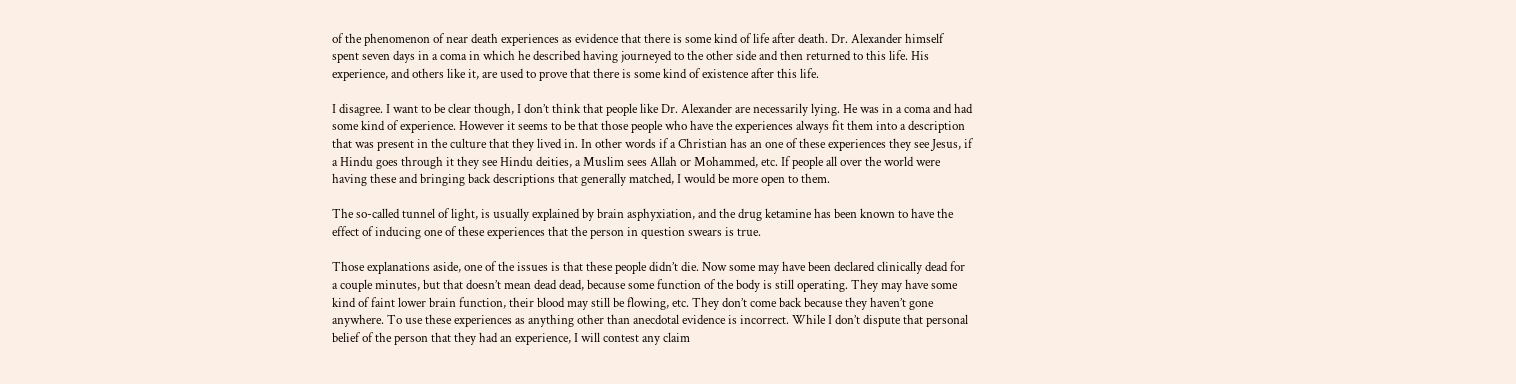of the phenomenon of near death experiences as evidence that there is some kind of life after death. Dr. Alexander himself spent seven days in a coma in which he described having journeyed to the other side and then returned to this life. His experience, and others like it, are used to prove that there is some kind of existence after this life.

I disagree. I want to be clear though, I don’t think that people like Dr. Alexander are necessarily lying. He was in a coma and had some kind of experience. However it seems to be that those people who have the experiences always fit them into a description that was present in the culture that they lived in. In other words if a Christian has an one of these experiences they see Jesus, if a Hindu goes through it they see Hindu deities, a Muslim sees Allah or Mohammed, etc. If people all over the world were having these and bringing back descriptions that generally matched, I would be more open to them.

The so-called tunnel of light, is usually explained by brain asphyxiation, and the drug ketamine has been known to have the effect of inducing one of these experiences that the person in question swears is true.

Those explanations aside, one of the issues is that these people didn’t die. Now some may have been declared clinically dead for a couple minutes, but that doesn’t mean dead dead, because some function of the body is still operating. They may have some kind of faint lower brain function, their blood may still be flowing, etc. They don’t come back because they haven’t gone anywhere. To use these experiences as anything other than anecdotal evidence is incorrect. While I don’t dispute that personal belief of the person that they had an experience, I will contest any claim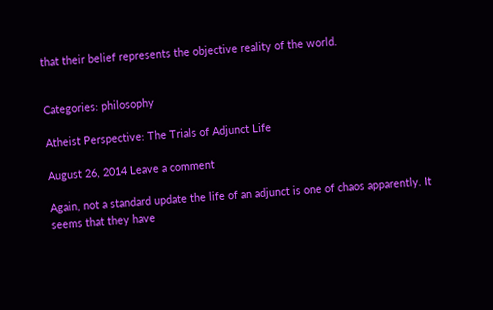that their belief represents the objective reality of the world.


Categories: philosophy

Atheist Perspective: The Trials of Adjunct Life

August 26, 2014 Leave a comment

Again, not a standard update the life of an adjunct is one of chaos apparently. It seems that they have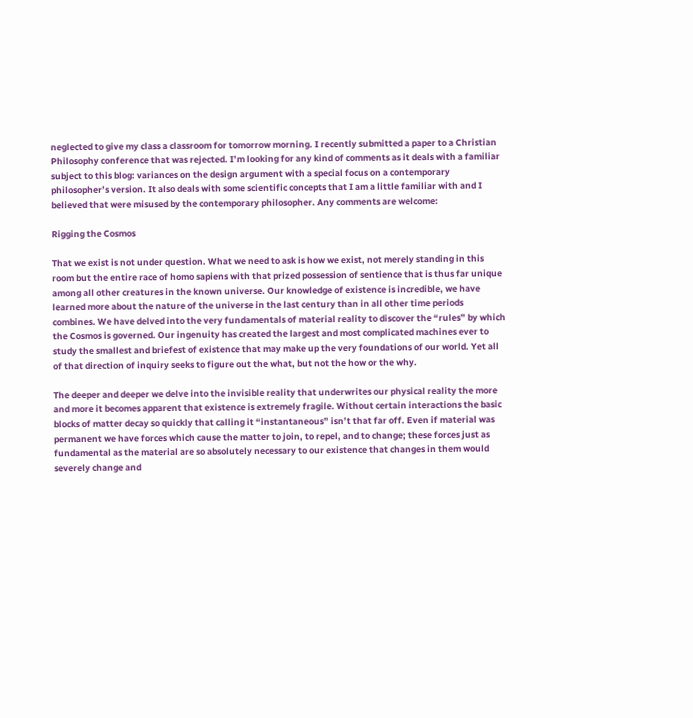neglected to give my class a classroom for tomorrow morning. I recently submitted a paper to a Christian Philosophy conference that was rejected. I’m looking for any kind of comments as it deals with a familiar subject to this blog: variances on the design argument with a special focus on a contemporary philosopher’s version. It also deals with some scientific concepts that I am a little familiar with and I believed that were misused by the contemporary philosopher. Any comments are welcome:

Rigging the Cosmos

That we exist is not under question. What we need to ask is how we exist, not merely standing in this room but the entire race of homo sapiens with that prized possession of sentience that is thus far unique among all other creatures in the known universe. Our knowledge of existence is incredible, we have learned more about the nature of the universe in the last century than in all other time periods combines. We have delved into the very fundamentals of material reality to discover the “rules” by which the Cosmos is governed. Our ingenuity has created the largest and most complicated machines ever to study the smallest and briefest of existence that may make up the very foundations of our world. Yet all of that direction of inquiry seeks to figure out the what, but not the how or the why.

The deeper and deeper we delve into the invisible reality that underwrites our physical reality the more and more it becomes apparent that existence is extremely fragile. Without certain interactions the basic blocks of matter decay so quickly that calling it “instantaneous” isn’t that far off. Even if material was permanent we have forces which cause the matter to join, to repel, and to change; these forces just as fundamental as the material are so absolutely necessary to our existence that changes in them would severely change and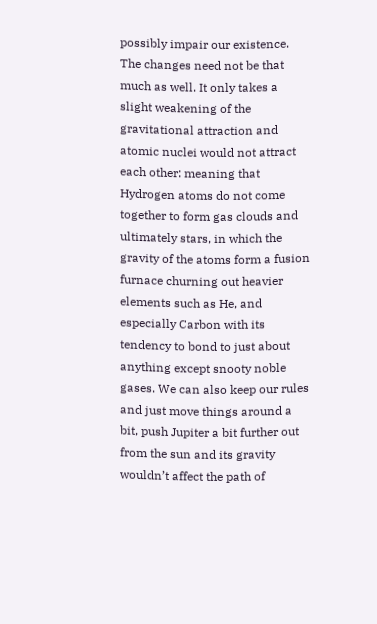possibly impair our existence. The changes need not be that much as well. It only takes a slight weakening of the gravitational attraction and atomic nuclei would not attract each other: meaning that Hydrogen atoms do not come together to form gas clouds and ultimately stars, in which the gravity of the atoms form a fusion furnace churning out heavier elements such as He, and especially Carbon with its tendency to bond to just about anything except snooty noble gases. We can also keep our rules and just move things around a bit, push Jupiter a bit further out from the sun and its gravity wouldn’t affect the path of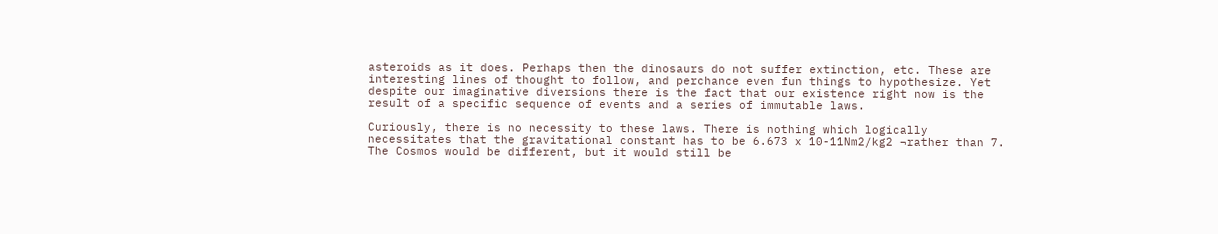asteroids as it does. Perhaps then the dinosaurs do not suffer extinction, etc. These are interesting lines of thought to follow, and perchance even fun things to hypothesize. Yet despite our imaginative diversions there is the fact that our existence right now is the result of a specific sequence of events and a series of immutable laws.

Curiously, there is no necessity to these laws. There is nothing which logically necessitates that the gravitational constant has to be 6.673 x 10-11Nm2/kg2 ¬rather than 7. The Cosmos would be different, but it would still be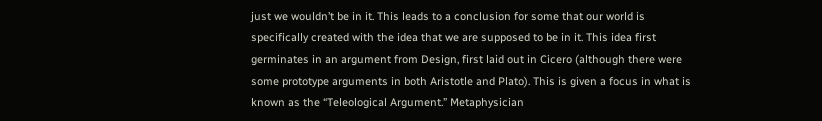just we wouldn’t be in it. This leads to a conclusion for some that our world is specifically created with the idea that we are supposed to be in it. This idea first germinates in an argument from Design, first laid out in Cicero (although there were some prototype arguments in both Aristotle and Plato). This is given a focus in what is known as the “Teleological Argument.” Metaphysician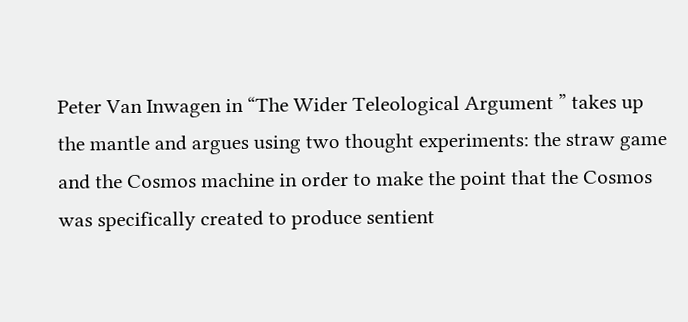Peter Van Inwagen in “The Wider Teleological Argument ” takes up the mantle and argues using two thought experiments: the straw game and the Cosmos machine in order to make the point that the Cosmos was specifically created to produce sentient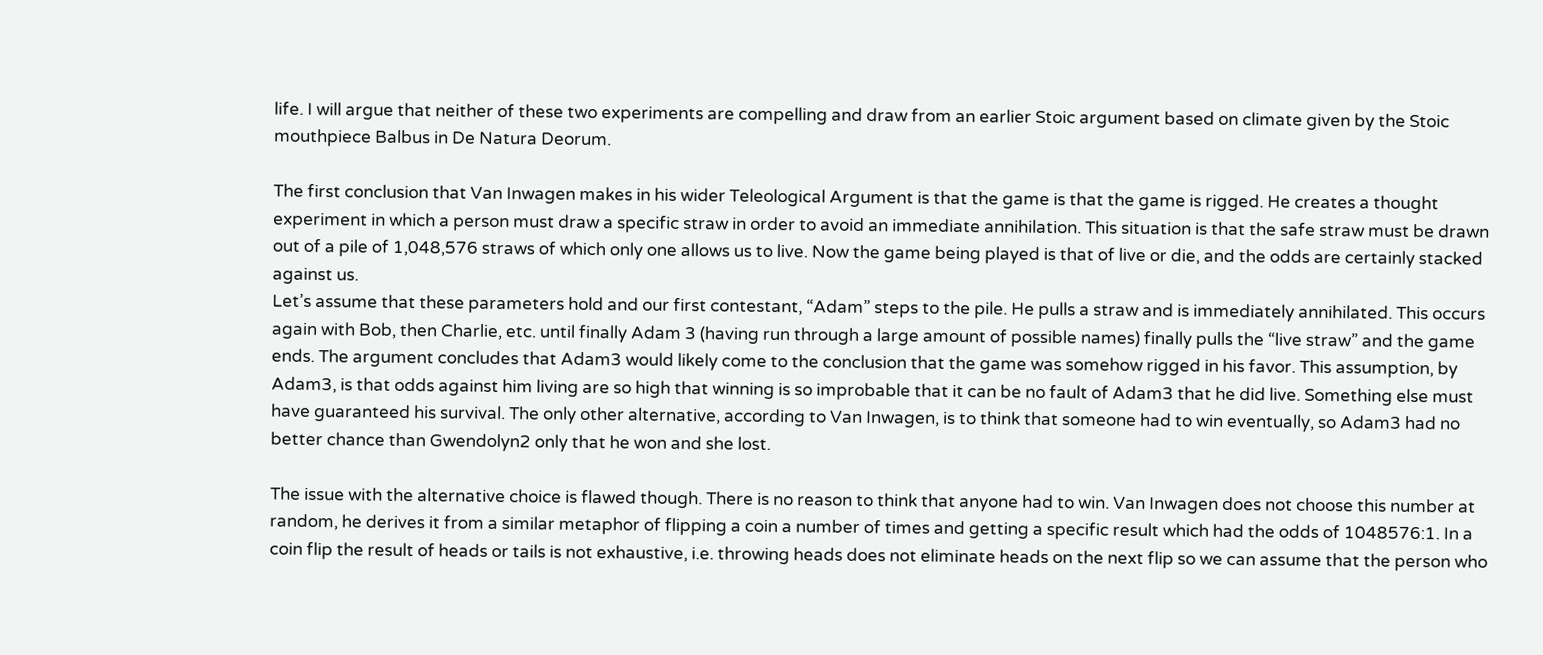life. I will argue that neither of these two experiments are compelling and draw from an earlier Stoic argument based on climate given by the Stoic mouthpiece Balbus in De Natura Deorum.

The first conclusion that Van Inwagen makes in his wider Teleological Argument is that the game is that the game is rigged. He creates a thought experiment in which a person must draw a specific straw in order to avoid an immediate annihilation. This situation is that the safe straw must be drawn out of a pile of 1,048,576 straws of which only one allows us to live. Now the game being played is that of live or die, and the odds are certainly stacked against us.
Let’s assume that these parameters hold and our first contestant, “Adam” steps to the pile. He pulls a straw and is immediately annihilated. This occurs again with Bob, then Charlie, etc. until finally Adam 3 (having run through a large amount of possible names) finally pulls the “live straw” and the game ends. The argument concludes that Adam3 would likely come to the conclusion that the game was somehow rigged in his favor. This assumption, by Adam3, is that odds against him living are so high that winning is so improbable that it can be no fault of Adam3 that he did live. Something else must have guaranteed his survival. The only other alternative, according to Van Inwagen, is to think that someone had to win eventually, so Adam3 had no better chance than Gwendolyn2 only that he won and she lost.

The issue with the alternative choice is flawed though. There is no reason to think that anyone had to win. Van Inwagen does not choose this number at random, he derives it from a similar metaphor of flipping a coin a number of times and getting a specific result which had the odds of 1048576:1. In a coin flip the result of heads or tails is not exhaustive, i.e. throwing heads does not eliminate heads on the next flip so we can assume that the person who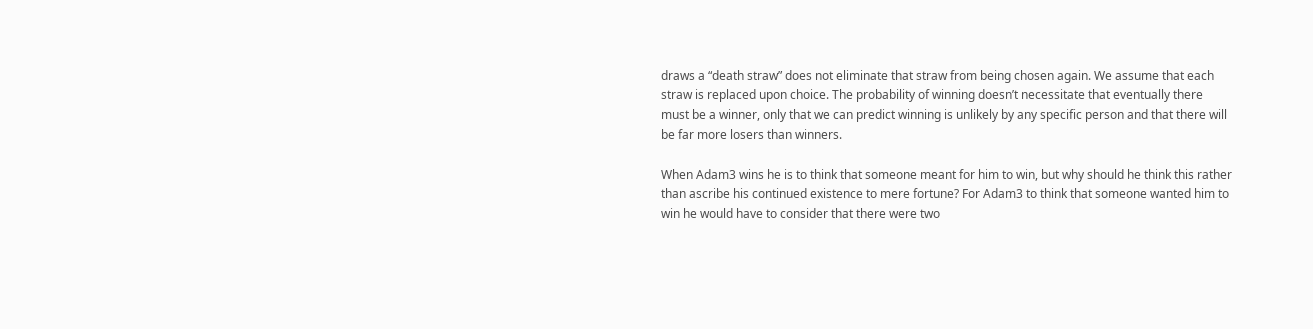draws a “death straw” does not eliminate that straw from being chosen again. We assume that each straw is replaced upon choice. The probability of winning doesn’t necessitate that eventually there must be a winner, only that we can predict winning is unlikely by any specific person and that there will be far more losers than winners.

When Adam3 wins he is to think that someone meant for him to win, but why should he think this rather than ascribe his continued existence to mere fortune? For Adam3 to think that someone wanted him to win he would have to consider that there were two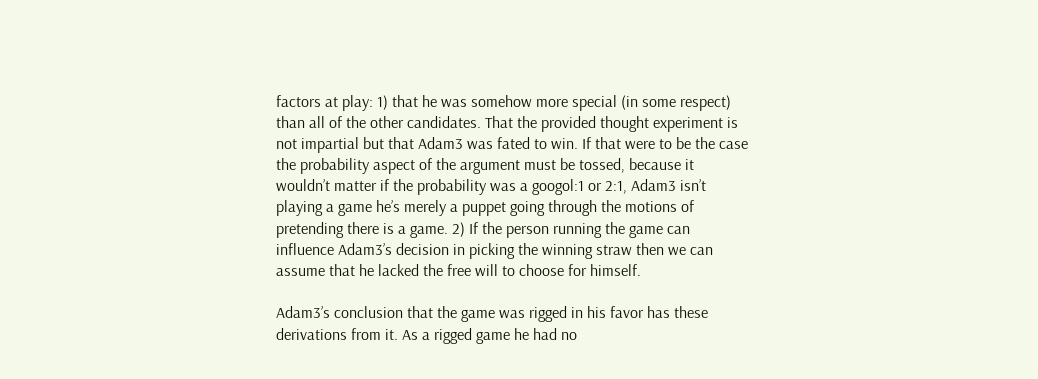factors at play: 1) that he was somehow more special (in some respect) than all of the other candidates. That the provided thought experiment is not impartial but that Adam3 was fated to win. If that were to be the case the probability aspect of the argument must be tossed, because it wouldn’t matter if the probability was a googol:1 or 2:1, Adam3 isn’t playing a game he’s merely a puppet going through the motions of pretending there is a game. 2) If the person running the game can influence Adam3’s decision in picking the winning straw then we can assume that he lacked the free will to choose for himself.

Adam3’s conclusion that the game was rigged in his favor has these derivations from it. As a rigged game he had no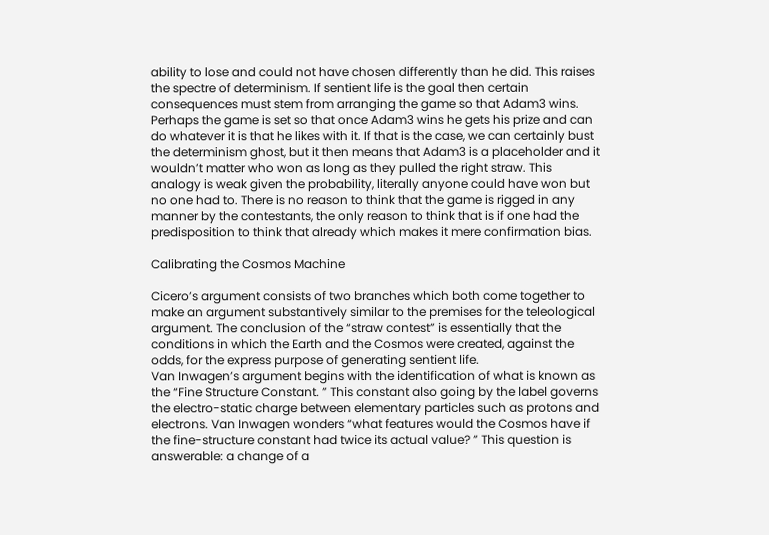ability to lose and could not have chosen differently than he did. This raises the spectre of determinism. If sentient life is the goal then certain consequences must stem from arranging the game so that Adam3 wins. Perhaps the game is set so that once Adam3 wins he gets his prize and can do whatever it is that he likes with it. If that is the case, we can certainly bust the determinism ghost, but it then means that Adam3 is a placeholder and it wouldn’t matter who won as long as they pulled the right straw. This analogy is weak given the probability, literally anyone could have won but no one had to. There is no reason to think that the game is rigged in any manner by the contestants, the only reason to think that is if one had the predisposition to think that already which makes it mere confirmation bias.

Calibrating the Cosmos Machine

Cicero’s argument consists of two branches which both come together to make an argument substantively similar to the premises for the teleological argument. The conclusion of the “straw contest” is essentially that the conditions in which the Earth and the Cosmos were created, against the odds, for the express purpose of generating sentient life.
Van Inwagen’s argument begins with the identification of what is known as the “Fine Structure Constant. ” This constant also going by the label governs the electro-static charge between elementary particles such as protons and electrons. Van Inwagen wonders “what features would the Cosmos have if the fine-structure constant had twice its actual value? ” This question is answerable: a change of a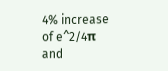4% increase of e^2/4π and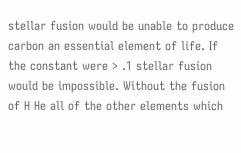stellar fusion would be unable to produce carbon an essential element of life. If the constant were > .1 stellar fusion would be impossible. Without the fusion of H He all of the other elements which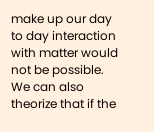make up our day to day interaction with matter would not be possible. We can also theorize that if the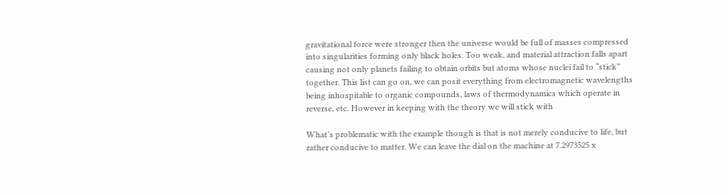gravitational force were stronger then the universe would be full of masses compressed into singularities forming only black holes. Too weak, and material attraction falls apart causing not only planets failing to obtain orbits but atoms whose nuclei fail to “stick” together. This list can go on, we can posit everything from electromagnetic wavelengths being inhospitable to organic compounds, laws of thermodynamics which operate in reverse, etc. However in keeping with the theory we will stick with

What’s problematic with the example though is that is not merely conducive to life, but rather conducive to matter. We can leave the dial on the machine at 7.2973525 x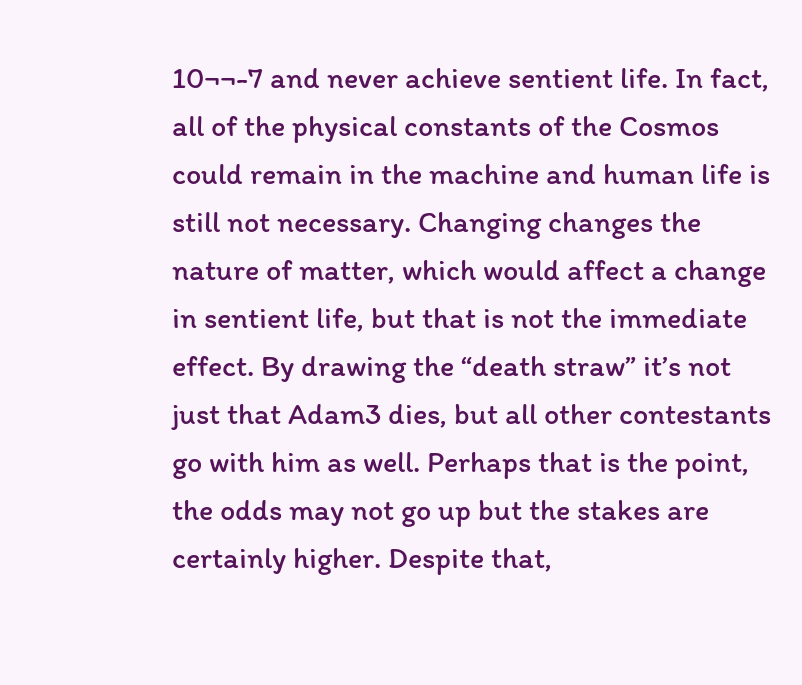10¬¬-7 and never achieve sentient life. In fact, all of the physical constants of the Cosmos could remain in the machine and human life is still not necessary. Changing changes the nature of matter, which would affect a change in sentient life, but that is not the immediate effect. By drawing the “death straw” it’s not just that Adam3 dies, but all other contestants go with him as well. Perhaps that is the point, the odds may not go up but the stakes are certainly higher. Despite that,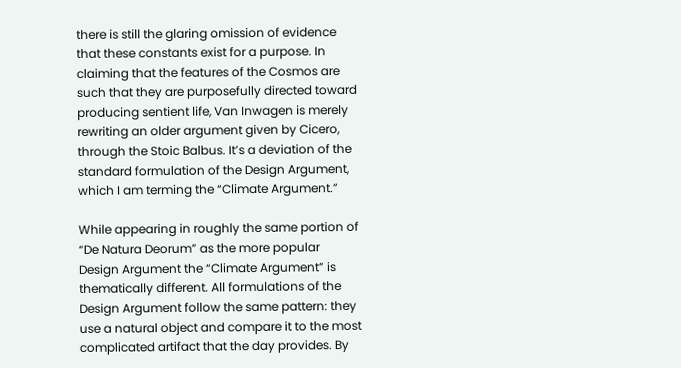there is still the glaring omission of evidence that these constants exist for a purpose. In claiming that the features of the Cosmos are such that they are purposefully directed toward producing sentient life, Van Inwagen is merely rewriting an older argument given by Cicero, through the Stoic Balbus. It’s a deviation of the standard formulation of the Design Argument, which I am terming the “Climate Argument.”

While appearing in roughly the same portion of “De Natura Deorum” as the more popular Design Argument the “Climate Argument” is thematically different. All formulations of the Design Argument follow the same pattern: they use a natural object and compare it to the most complicated artifact that the day provides. By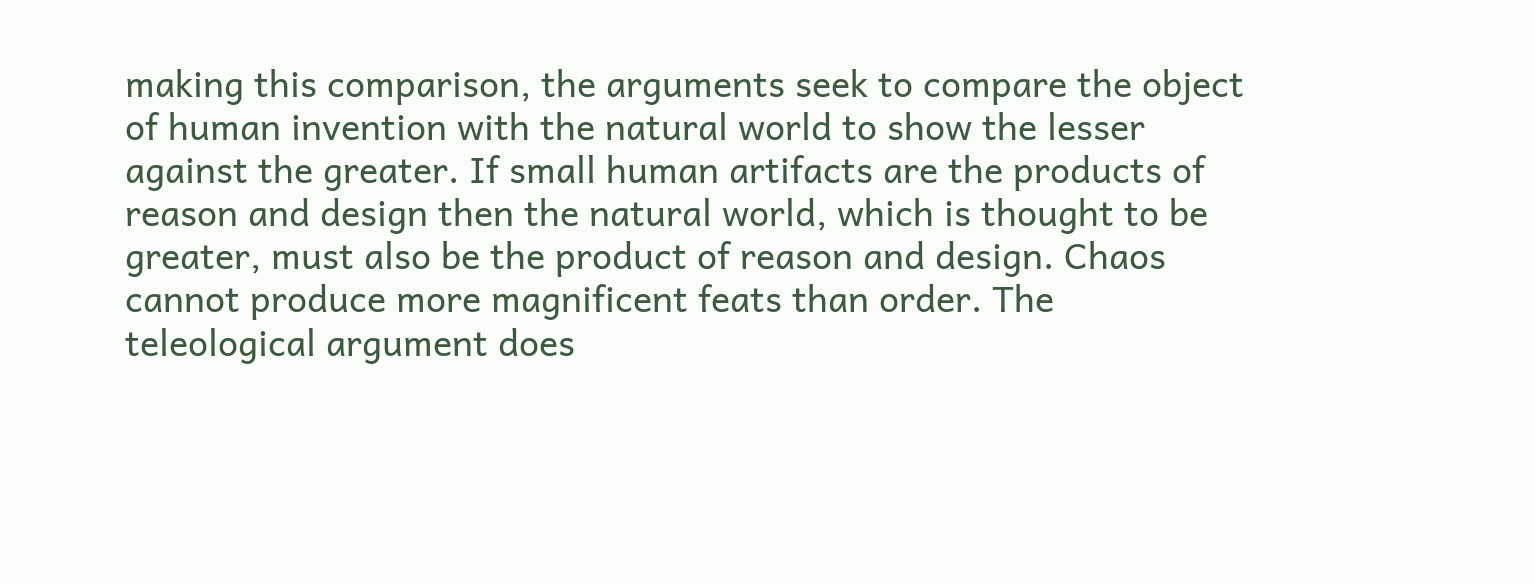making this comparison, the arguments seek to compare the object of human invention with the natural world to show the lesser against the greater. If small human artifacts are the products of reason and design then the natural world, which is thought to be greater, must also be the product of reason and design. Chaos cannot produce more magnificent feats than order. The teleological argument does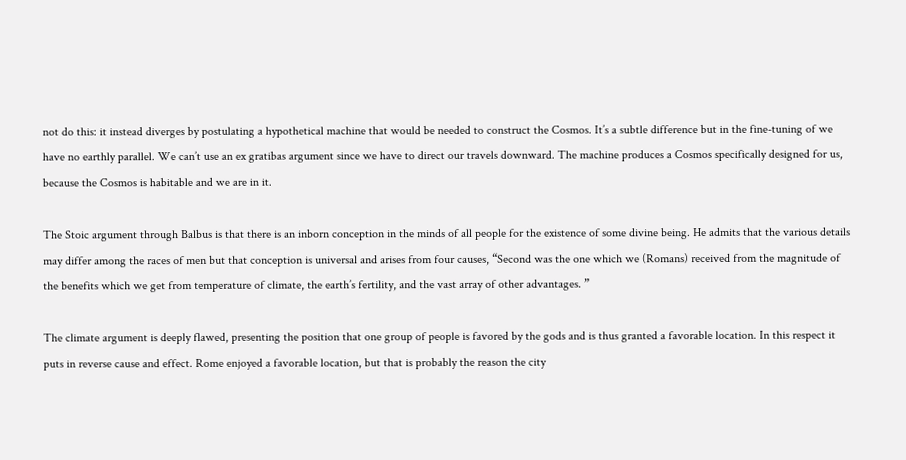not do this: it instead diverges by postulating a hypothetical machine that would be needed to construct the Cosmos. It’s a subtle difference but in the fine-tuning of we have no earthly parallel. We can’t use an ex gratibas argument since we have to direct our travels downward. The machine produces a Cosmos specifically designed for us, because the Cosmos is habitable and we are in it.

The Stoic argument through Balbus is that there is an inborn conception in the minds of all people for the existence of some divine being. He admits that the various details may differ among the races of men but that conception is universal and arises from four causes, “Second was the one which we (Romans) received from the magnitude of the benefits which we get from temperature of climate, the earth’s fertility, and the vast array of other advantages. ”

The climate argument is deeply flawed, presenting the position that one group of people is favored by the gods and is thus granted a favorable location. In this respect it puts in reverse cause and effect. Rome enjoyed a favorable location, but that is probably the reason the city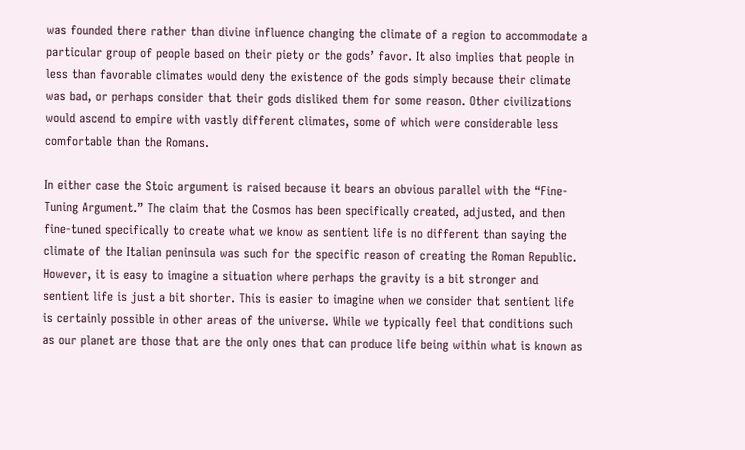was founded there rather than divine influence changing the climate of a region to accommodate a particular group of people based on their piety or the gods’ favor. It also implies that people in less than favorable climates would deny the existence of the gods simply because their climate was bad, or perhaps consider that their gods disliked them for some reason. Other civilizations would ascend to empire with vastly different climates, some of which were considerable less comfortable than the Romans.

In either case the Stoic argument is raised because it bears an obvious parallel with the “Fine-Tuning Argument.” The claim that the Cosmos has been specifically created, adjusted, and then fine-tuned specifically to create what we know as sentient life is no different than saying the climate of the Italian peninsula was such for the specific reason of creating the Roman Republic. However, it is easy to imagine a situation where perhaps the gravity is a bit stronger and sentient life is just a bit shorter. This is easier to imagine when we consider that sentient life is certainly possible in other areas of the universe. While we typically feel that conditions such as our planet are those that are the only ones that can produce life being within what is known as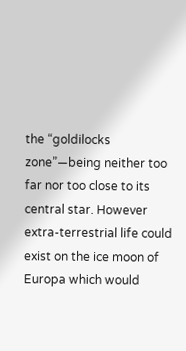the “goldilocks zone”—being neither too far nor too close to its central star. However extra-terrestrial life could exist on the ice moon of Europa which would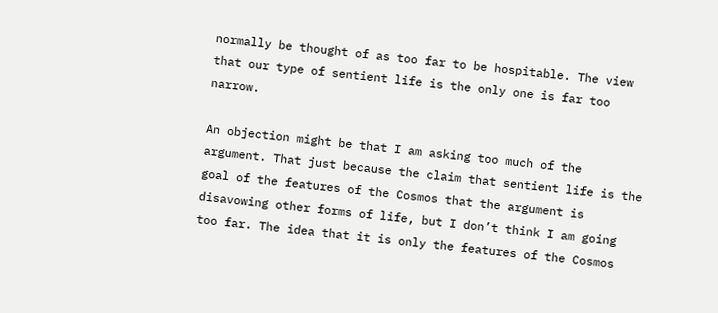normally be thought of as too far to be hospitable. The view that our type of sentient life is the only one is far too narrow.

An objection might be that I am asking too much of the argument. That just because the claim that sentient life is the goal of the features of the Cosmos that the argument is disavowing other forms of life, but I don’t think I am going too far. The idea that it is only the features of the Cosmos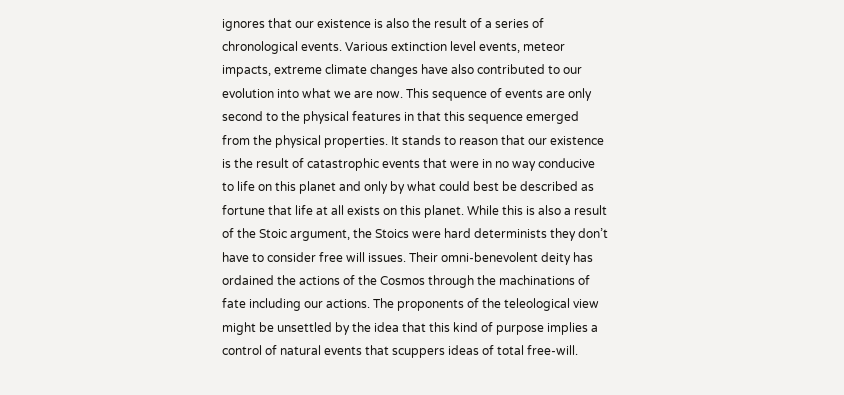ignores that our existence is also the result of a series of chronological events. Various extinction level events, meteor impacts, extreme climate changes have also contributed to our evolution into what we are now. This sequence of events are only second to the physical features in that this sequence emerged from the physical properties. It stands to reason that our existence is the result of catastrophic events that were in no way conducive to life on this planet and only by what could best be described as fortune that life at all exists on this planet. While this is also a result of the Stoic argument, the Stoics were hard determinists they don’t have to consider free will issues. Their omni-benevolent deity has ordained the actions of the Cosmos through the machinations of fate including our actions. The proponents of the teleological view might be unsettled by the idea that this kind of purpose implies a control of natural events that scuppers ideas of total free-will.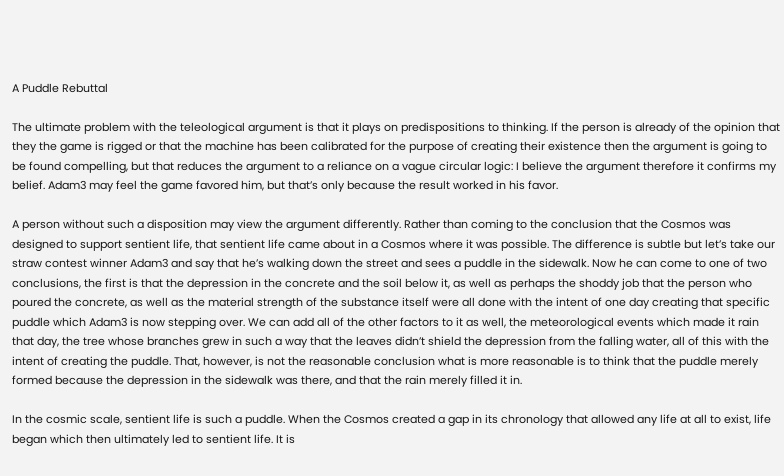A Puddle Rebuttal

The ultimate problem with the teleological argument is that it plays on predispositions to thinking. If the person is already of the opinion that they the game is rigged or that the machine has been calibrated for the purpose of creating their existence then the argument is going to be found compelling, but that reduces the argument to a reliance on a vague circular logic: I believe the argument therefore it confirms my belief. Adam3 may feel the game favored him, but that’s only because the result worked in his favor.

A person without such a disposition may view the argument differently. Rather than coming to the conclusion that the Cosmos was designed to support sentient life, that sentient life came about in a Cosmos where it was possible. The difference is subtle but let’s take our straw contest winner Adam3 and say that he’s walking down the street and sees a puddle in the sidewalk. Now he can come to one of two conclusions, the first is that the depression in the concrete and the soil below it, as well as perhaps the shoddy job that the person who poured the concrete, as well as the material strength of the substance itself were all done with the intent of one day creating that specific puddle which Adam3 is now stepping over. We can add all of the other factors to it as well, the meteorological events which made it rain that day, the tree whose branches grew in such a way that the leaves didn’t shield the depression from the falling water, all of this with the intent of creating the puddle. That, however, is not the reasonable conclusion what is more reasonable is to think that the puddle merely formed because the depression in the sidewalk was there, and that the rain merely filled it in.

In the cosmic scale, sentient life is such a puddle. When the Cosmos created a gap in its chronology that allowed any life at all to exist, life began which then ultimately led to sentient life. It is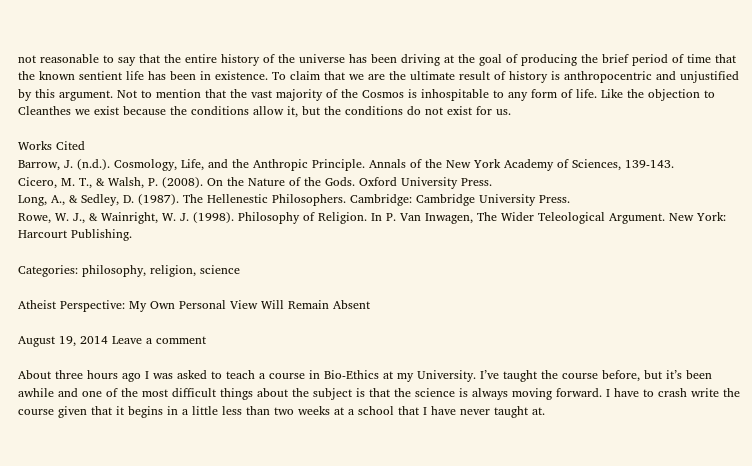not reasonable to say that the entire history of the universe has been driving at the goal of producing the brief period of time that the known sentient life has been in existence. To claim that we are the ultimate result of history is anthropocentric and unjustified by this argument. Not to mention that the vast majority of the Cosmos is inhospitable to any form of life. Like the objection to Cleanthes we exist because the conditions allow it, but the conditions do not exist for us.

Works Cited
Barrow, J. (n.d.). Cosmology, Life, and the Anthropic Principle. Annals of the New York Academy of Sciences, 139-143.
Cicero, M. T., & Walsh, P. (2008). On the Nature of the Gods. Oxford University Press.
Long, A., & Sedley, D. (1987). The Hellenestic Philosophers. Cambridge: Cambridge University Press.
Rowe, W. J., & Wainright, W. J. (1998). Philosophy of Religion. In P. Van Inwagen, The Wider Teleological Argument. New York: Harcourt Publishing.

Categories: philosophy, religion, science

Atheist Perspective: My Own Personal View Will Remain Absent

August 19, 2014 Leave a comment

About three hours ago I was asked to teach a course in Bio-Ethics at my University. I’ve taught the course before, but it’s been awhile and one of the most difficult things about the subject is that the science is always moving forward. I have to crash write the course given that it begins in a little less than two weeks at a school that I have never taught at.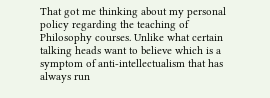That got me thinking about my personal policy regarding the teaching of Philosophy courses. Unlike what certain talking heads want to believe which is a symptom of anti-intellectualism that has always run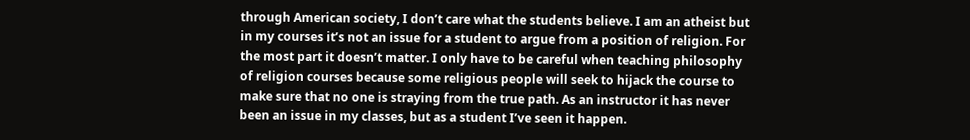through American society, I don’t care what the students believe. I am an atheist but in my courses it’s not an issue for a student to argue from a position of religion. For the most part it doesn’t matter. I only have to be careful when teaching philosophy of religion courses because some religious people will seek to hijack the course to make sure that no one is straying from the true path. As an instructor it has never been an issue in my classes, but as a student I’ve seen it happen.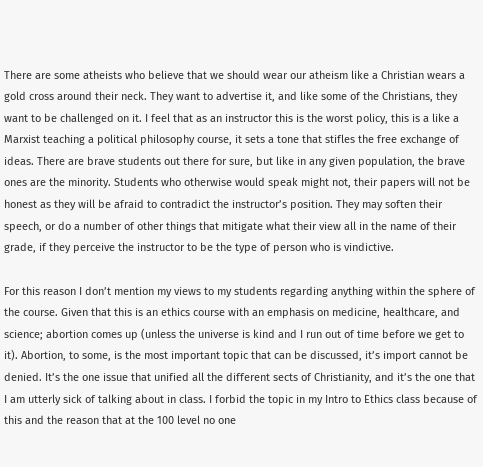There are some atheists who believe that we should wear our atheism like a Christian wears a gold cross around their neck. They want to advertise it, and like some of the Christians, they want to be challenged on it. I feel that as an instructor this is the worst policy, this is a like a Marxist teaching a political philosophy course, it sets a tone that stifles the free exchange of ideas. There are brave students out there for sure, but like in any given population, the brave ones are the minority. Students who otherwise would speak might not, their papers will not be honest as they will be afraid to contradict the instructor’s position. They may soften their speech, or do a number of other things that mitigate what their view all in the name of their grade, if they perceive the instructor to be the type of person who is vindictive.

For this reason I don’t mention my views to my students regarding anything within the sphere of the course. Given that this is an ethics course with an emphasis on medicine, healthcare, and science; abortion comes up (unless the universe is kind and I run out of time before we get to it). Abortion, to some, is the most important topic that can be discussed, it’s import cannot be denied. It’s the one issue that unified all the different sects of Christianity, and it’s the one that I am utterly sick of talking about in class. I forbid the topic in my Intro to Ethics class because of this and the reason that at the 100 level no one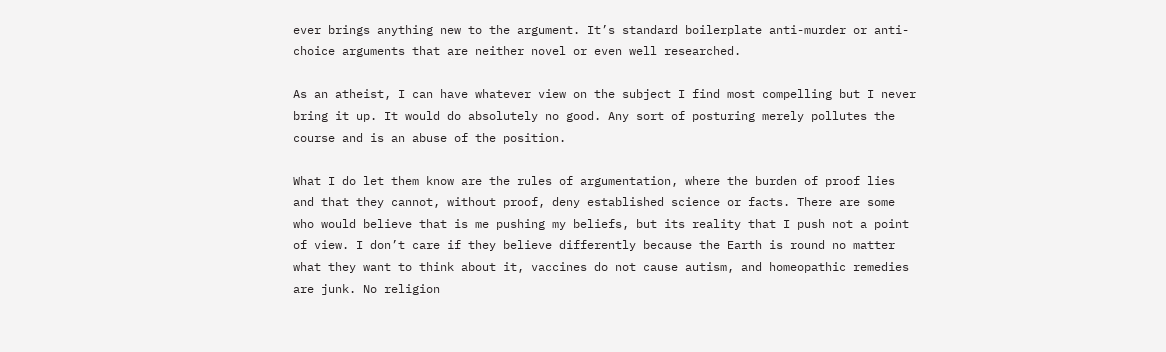ever brings anything new to the argument. It’s standard boilerplate anti-murder or anti-choice arguments that are neither novel or even well researched.

As an atheist, I can have whatever view on the subject I find most compelling but I never bring it up. It would do absolutely no good. Any sort of posturing merely pollutes the course and is an abuse of the position.

What I do let them know are the rules of argumentation, where the burden of proof lies and that they cannot, without proof, deny established science or facts. There are some who would believe that is me pushing my beliefs, but its reality that I push not a point of view. I don’t care if they believe differently because the Earth is round no matter what they want to think about it, vaccines do not cause autism, and homeopathic remedies are junk. No religion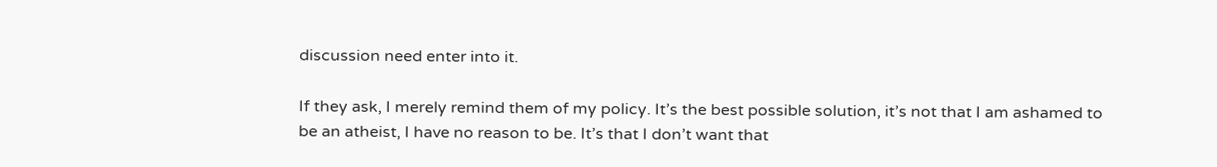discussion need enter into it.

If they ask, I merely remind them of my policy. It’s the best possible solution, it’s not that I am ashamed to be an atheist, I have no reason to be. It’s that I don’t want that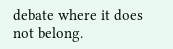debate where it does not belong.